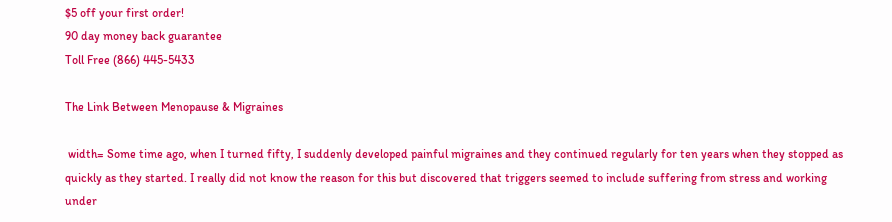$5 off your first order!
90 day money back guarantee
Toll Free (866) 445-5433

The Link Between Menopause & Migraines

 width= Some time ago, when I turned fifty, I suddenly developed painful migraines and they continued regularly for ten years when they stopped as quickly as they started. I really did not know the reason for this but discovered that triggers seemed to include suffering from stress and working under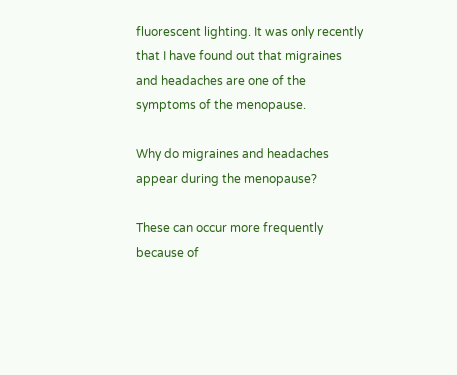fluorescent lighting. It was only recently that I have found out that migraines and headaches are one of the symptoms of the menopause.

Why do migraines and headaches appear during the menopause?

These can occur more frequently because of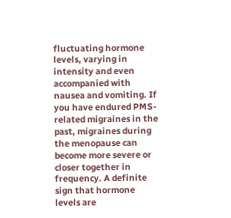fluctuating hormone levels, varying in intensity and even accompanied with nausea and vomiting. If you have endured PMS-related migraines in the past, migraines during the menopause can become more severe or closer together in frequency. A definite sign that hormone levels are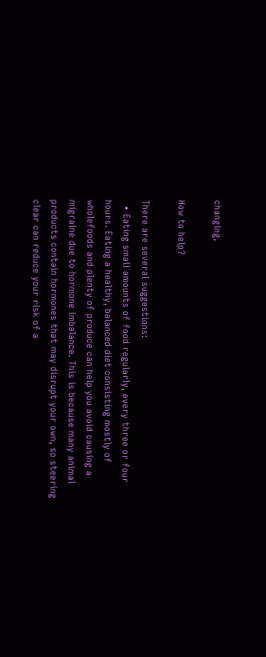changing.

How to help?

There are several suggestions:
  • Eating small amounts of food regularly, every three or four hours. Eating a healthy, balanced diet consisting mostly of wholefoods and plenty of produce can help you avoid causing a migraine due to hormone imbalance. This is because many animal products contain hormones that may disrupt your own, so steering clear can reduce your risk of a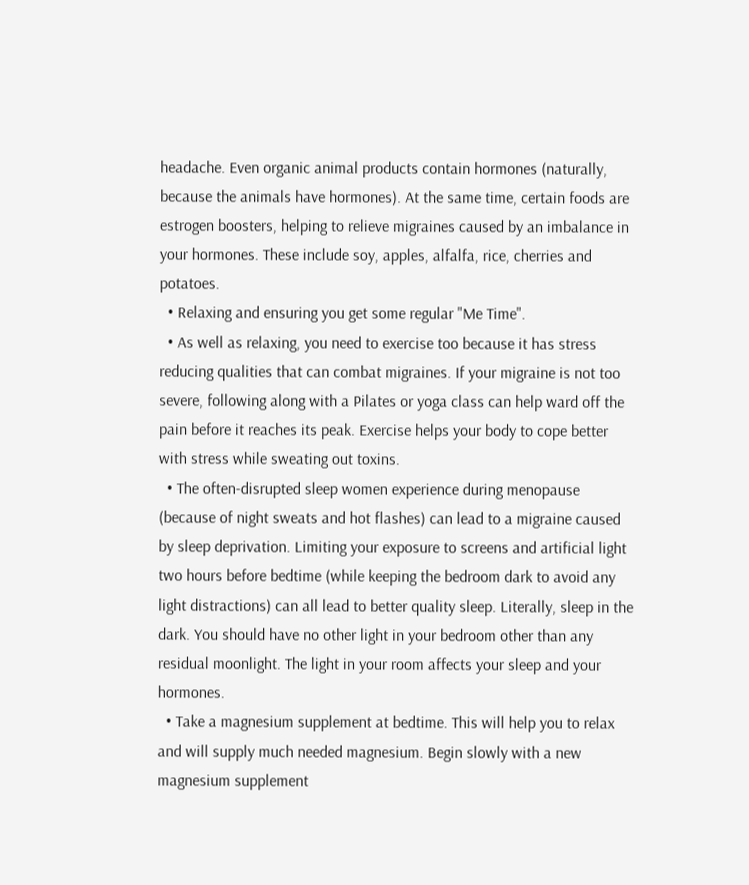headache. Even organic animal products contain hormones (naturally, because the animals have hormones). At the same time, certain foods are estrogen boosters, helping to relieve migraines caused by an imbalance in your hormones. These include soy, apples, alfalfa, rice, cherries and potatoes.
  • Relaxing and ensuring you get some regular "Me Time".
  • As well as relaxing, you need to exercise too because it has stress reducing qualities that can combat migraines. If your migraine is not too severe, following along with a Pilates or yoga class can help ward off the pain before it reaches its peak. Exercise helps your body to cope better with stress while sweating out toxins.
  • The often-disrupted sleep women experience during menopause (because of night sweats and hot flashes) can lead to a migraine caused by sleep deprivation. Limiting your exposure to screens and artificial light two hours before bedtime (while keeping the bedroom dark to avoid any light distractions) can all lead to better quality sleep. Literally, sleep in the dark. You should have no other light in your bedroom other than any residual moonlight. The light in your room affects your sleep and your hormones.
  • Take a magnesium supplement at bedtime. This will help you to relax and will supply much needed magnesium. Begin slowly with a new magnesium supplement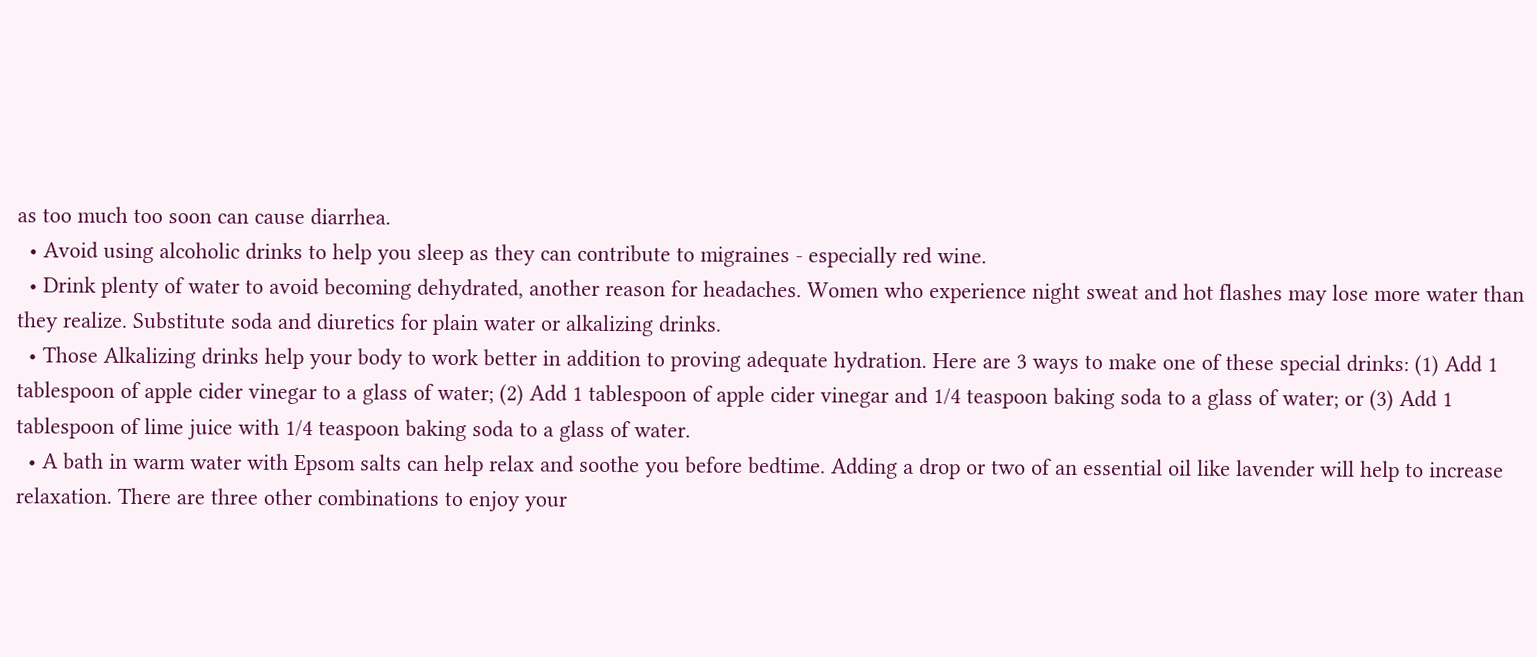as too much too soon can cause diarrhea.
  • Avoid using alcoholic drinks to help you sleep as they can contribute to migraines - especially red wine.
  • Drink plenty of water to avoid becoming dehydrated, another reason for headaches. Women who experience night sweat and hot flashes may lose more water than they realize. Substitute soda and diuretics for plain water or alkalizing drinks.
  • Those Alkalizing drinks help your body to work better in addition to proving adequate hydration. Here are 3 ways to make one of these special drinks: (1) Add 1 tablespoon of apple cider vinegar to a glass of water; (2) Add 1 tablespoon of apple cider vinegar and 1/4 teaspoon baking soda to a glass of water; or (3) Add 1 tablespoon of lime juice with 1/4 teaspoon baking soda to a glass of water.
  • A bath in warm water with Epsom salts can help relax and soothe you before bedtime. Adding a drop or two of an essential oil like lavender will help to increase relaxation. There are three other combinations to enjoy your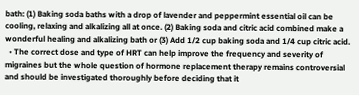bath: (1) Baking soda baths with a drop of lavender and peppermint essential oil can be cooling, relaxing and alkalizing all at once. (2) Baking soda and citric acid combined make a wonderful healing and alkalizing bath or (3) Add 1/2 cup baking soda and 1/4 cup citric acid.
  • The correct dose and type of HRT can help improve the frequency and severity of migraines but the whole question of hormone replacement therapy remains controversial and should be investigated thoroughly before deciding that it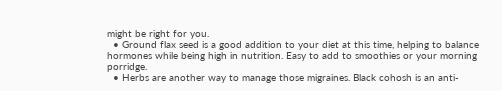might be right for you.
  • Ground flax seed is a good addition to your diet at this time, helping to balance hormones while being high in nutrition. Easy to add to smoothies or your morning porridge.
  • Herbs are another way to manage those migraines. Black cohosh is an anti-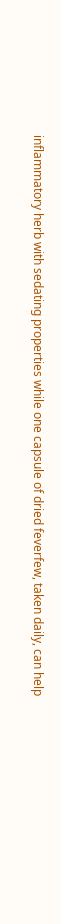inflammatory herb with sedating properties while one capsule of dried feverfew, taken daily, can help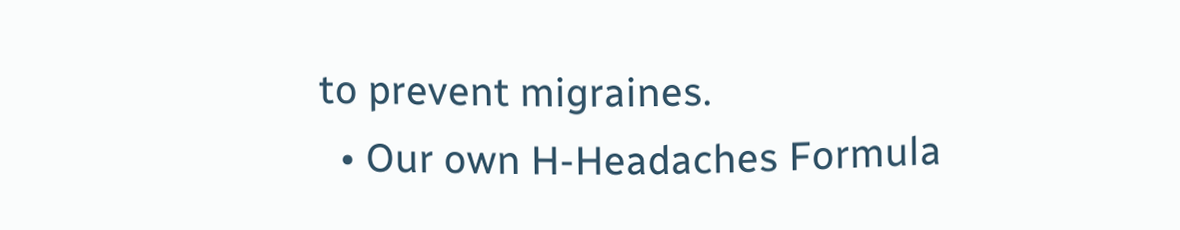to prevent migraines.
  • Our own H-Headaches Formula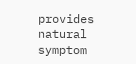provides natural symptom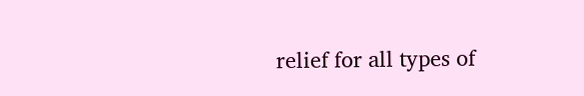relief for all types of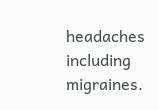headaches including migraines.